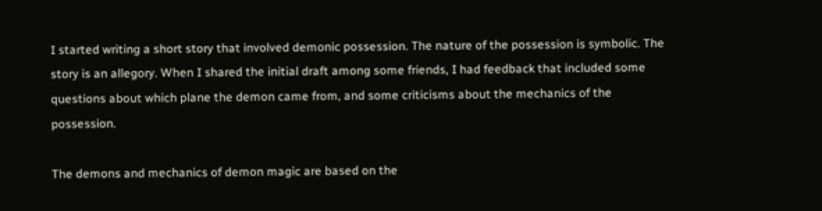I started writing a short story that involved demonic possession. The nature of the possession is symbolic. The story is an allegory. When I shared the initial draft among some friends, I had feedback that included some questions about which plane the demon came from, and some criticisms about the mechanics of the possession.

The demons and mechanics of demon magic are based on the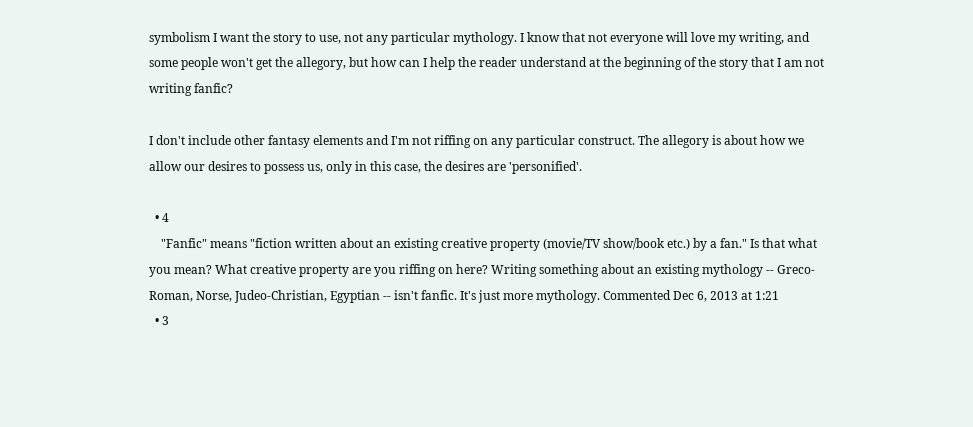symbolism I want the story to use, not any particular mythology. I know that not everyone will love my writing, and some people won't get the allegory, but how can I help the reader understand at the beginning of the story that I am not writing fanfic?

I don't include other fantasy elements and I'm not riffing on any particular construct. The allegory is about how we allow our desires to possess us, only in this case, the desires are 'personified'.

  • 4
    "Fanfic" means "fiction written about an existing creative property (movie/TV show/book etc.) by a fan." Is that what you mean? What creative property are you riffing on here? Writing something about an existing mythology -- Greco-Roman, Norse, Judeo-Christian, Egyptian -- isn't fanfic. It's just more mythology. Commented Dec 6, 2013 at 1:21
  • 3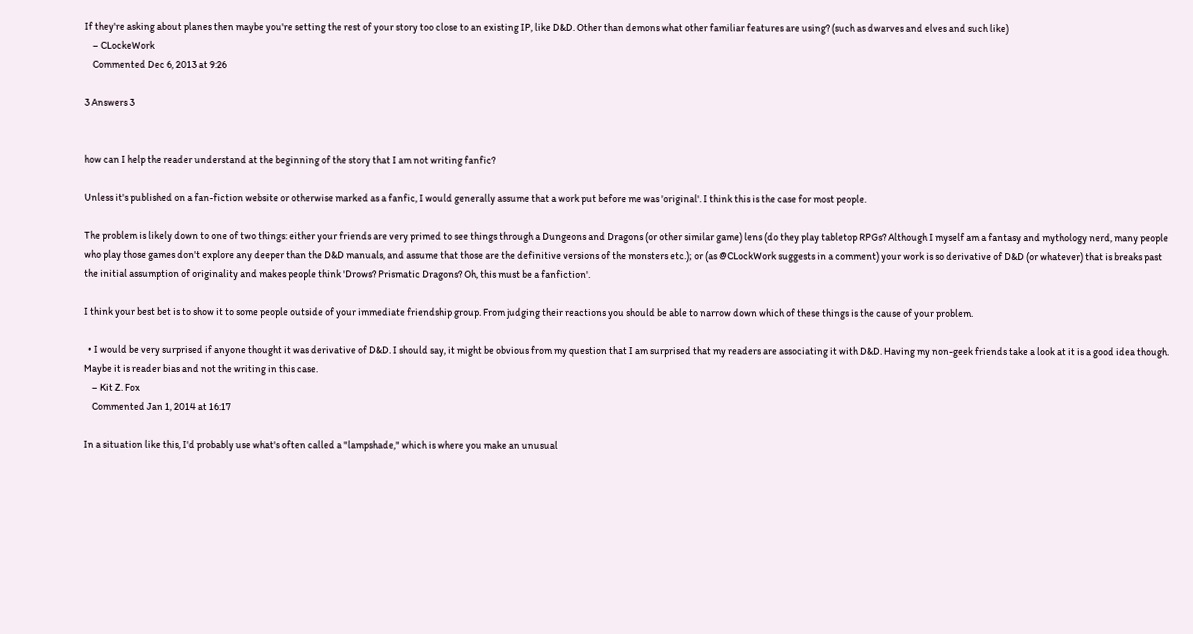If they're asking about planes then maybe you're setting the rest of your story too close to an existing IP, like D&D. Other than demons what other familiar features are using? (such as dwarves and elves and such like)
    – CLockeWork
    Commented Dec 6, 2013 at 9:26

3 Answers 3


how can I help the reader understand at the beginning of the story that I am not writing fanfic?

Unless it's published on a fan-fiction website or otherwise marked as a fanfic, I would generally assume that a work put before me was 'original'. I think this is the case for most people.

The problem is likely down to one of two things: either your friends are very primed to see things through a Dungeons and Dragons (or other similar game) lens (do they play tabletop RPGs? Although I myself am a fantasy and mythology nerd, many people who play those games don't explore any deeper than the D&D manuals, and assume that those are the definitive versions of the monsters etc.); or (as @CLockWork suggests in a comment) your work is so derivative of D&D (or whatever) that is breaks past the initial assumption of originality and makes people think 'Drows? Prismatic Dragons? Oh, this must be a fanfiction'.

I think your best bet is to show it to some people outside of your immediate friendship group. From judging their reactions you should be able to narrow down which of these things is the cause of your problem.

  • I would be very surprised if anyone thought it was derivative of D&D. I should say, it might be obvious from my question that I am surprised that my readers are associating it with D&D. Having my non-geek friends take a look at it is a good idea though. Maybe it is reader bias and not the writing in this case.
    – Kit Z. Fox
    Commented Jan 1, 2014 at 16:17

In a situation like this, I'd probably use what's often called a "lampshade," which is where you make an unusual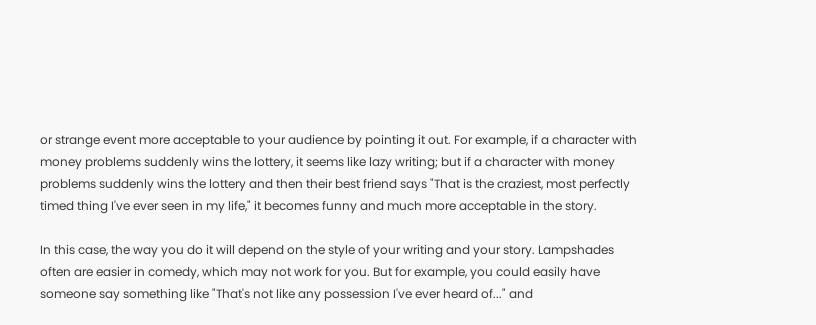or strange event more acceptable to your audience by pointing it out. For example, if a character with money problems suddenly wins the lottery, it seems like lazy writing; but if a character with money problems suddenly wins the lottery and then their best friend says "That is the craziest, most perfectly timed thing I've ever seen in my life," it becomes funny and much more acceptable in the story.

In this case, the way you do it will depend on the style of your writing and your story. Lampshades often are easier in comedy, which may not work for you. But for example, you could easily have someone say something like "That's not like any possession I've ever heard of..." and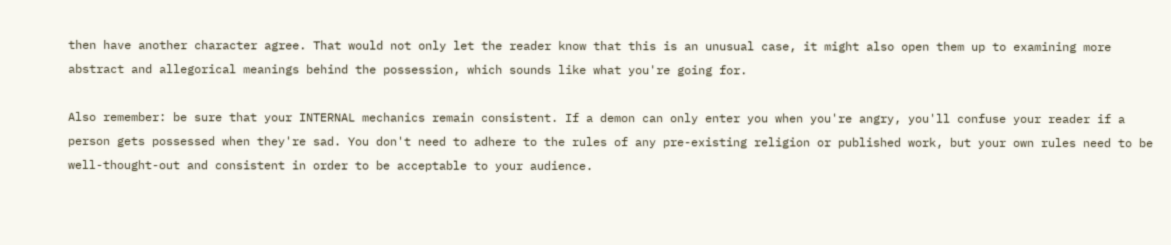then have another character agree. That would not only let the reader know that this is an unusual case, it might also open them up to examining more abstract and allegorical meanings behind the possession, which sounds like what you're going for.

Also remember: be sure that your INTERNAL mechanics remain consistent. If a demon can only enter you when you're angry, you'll confuse your reader if a person gets possessed when they're sad. You don't need to adhere to the rules of any pre-existing religion or published work, but your own rules need to be well-thought-out and consistent in order to be acceptable to your audience.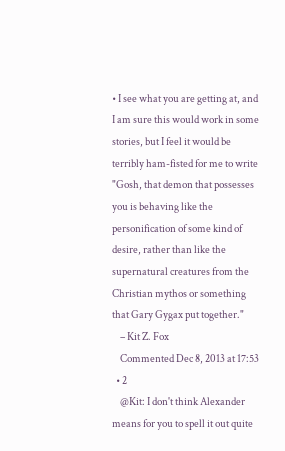• I see what you are getting at, and I am sure this would work in some stories, but I feel it would be terribly ham-fisted for me to write "Gosh, that demon that possesses you is behaving like the personification of some kind of desire, rather than like the supernatural creatures from the Christian mythos or something that Gary Gygax put together."
    – Kit Z. Fox
    Commented Dec 8, 2013 at 17:53
  • 2
    @Kit: I don't think Alexander means for you to spell it out quite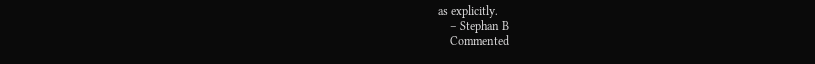as explicitly.
    – Stephan B
    Commented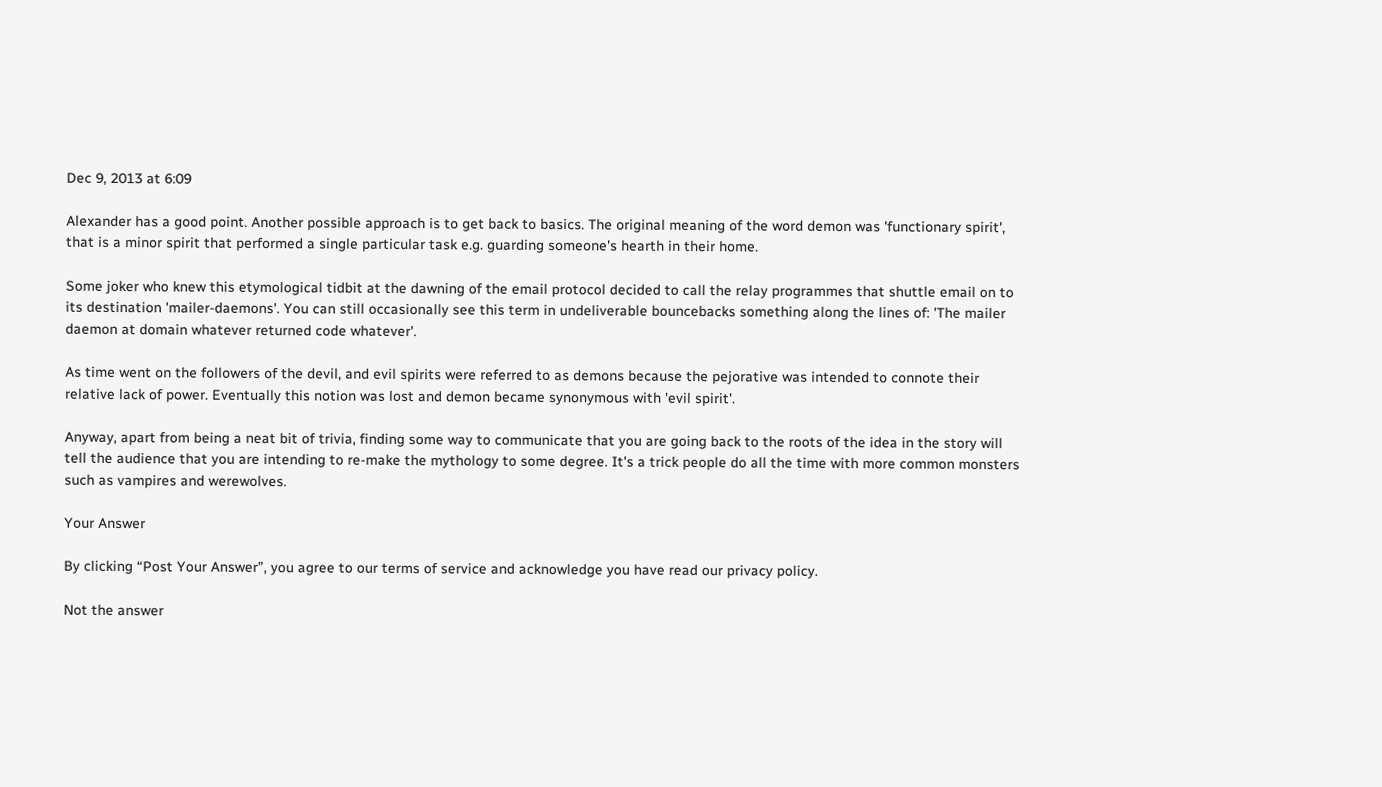Dec 9, 2013 at 6:09

Alexander has a good point. Another possible approach is to get back to basics. The original meaning of the word demon was 'functionary spirit', that is a minor spirit that performed a single particular task e.g. guarding someone's hearth in their home.

Some joker who knew this etymological tidbit at the dawning of the email protocol decided to call the relay programmes that shuttle email on to its destination 'mailer-daemons'. You can still occasionally see this term in undeliverable bouncebacks something along the lines of: 'The mailer daemon at domain whatever returned code whatever'.

As time went on the followers of the devil, and evil spirits were referred to as demons because the pejorative was intended to connote their relative lack of power. Eventually this notion was lost and demon became synonymous with 'evil spirit'.

Anyway, apart from being a neat bit of trivia, finding some way to communicate that you are going back to the roots of the idea in the story will tell the audience that you are intending to re-make the mythology to some degree. It's a trick people do all the time with more common monsters such as vampires and werewolves.

Your Answer

By clicking “Post Your Answer”, you agree to our terms of service and acknowledge you have read our privacy policy.

Not the answer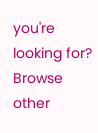you're looking for? Browse other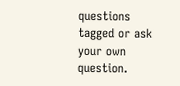questions tagged or ask your own question.